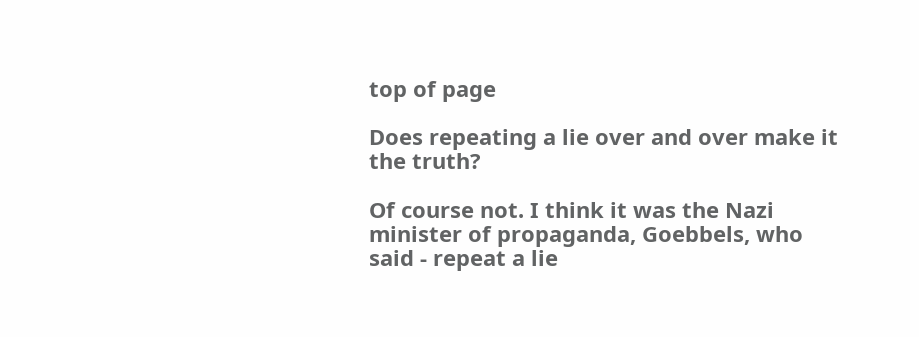top of page

Does repeating a lie over and over make it the truth?

Of course not. I think it was the Nazi minister of propaganda, Goebbels, who said - repeat a lie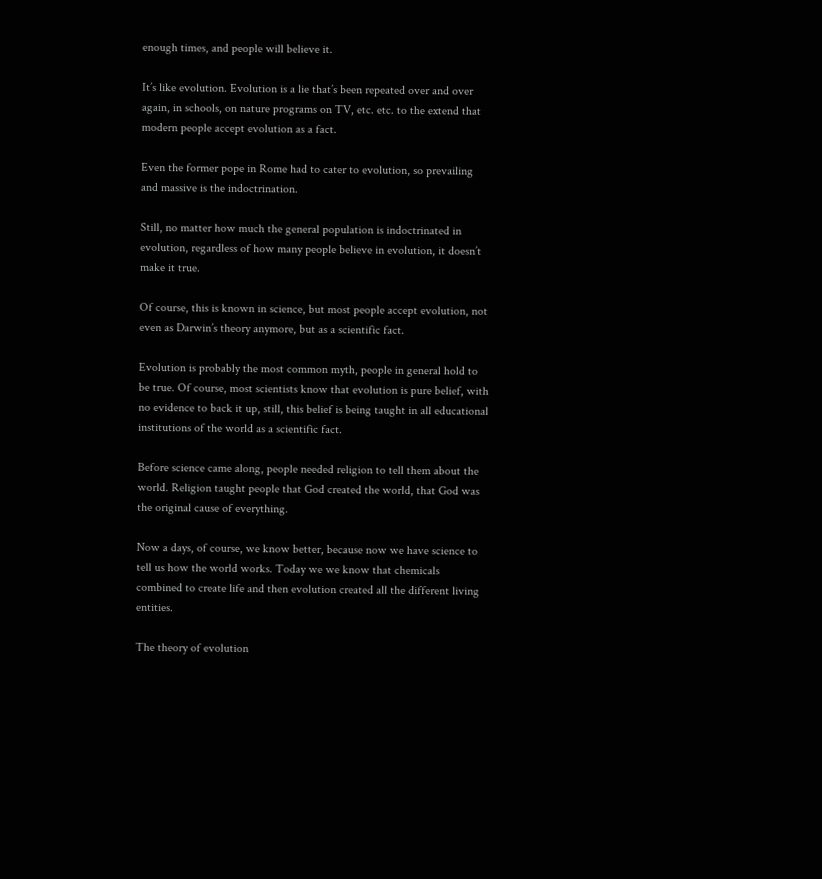enough times, and people will believe it.

It’s like evolution. Evolution is a lie that’s been repeated over and over again, in schools, on nature programs on TV, etc. etc. to the extend that modern people accept evolution as a fact.

Even the former pope in Rome had to cater to evolution, so prevailing and massive is the indoctrination.

Still, no matter how much the general population is indoctrinated in evolution, regardless of how many people believe in evolution, it doesn’t make it true.

Of course, this is known in science, but most people accept evolution, not even as Darwin’s theory anymore, but as a scientific fact.

Evolution is probably the most common myth, people in general hold to be true. Of course, most scientists know that evolution is pure belief, with no evidence to back it up, still, this belief is being taught in all educational institutions of the world as a scientific fact.

Before science came along, people needed religion to tell them about the world. Religion taught people that God created the world, that God was the original cause of everything.

Now a days, of course, we know better, because now we have science to tell us how the world works. Today we we know that chemicals combined to create life and then evolution created all the different living entities.

The theory of evolution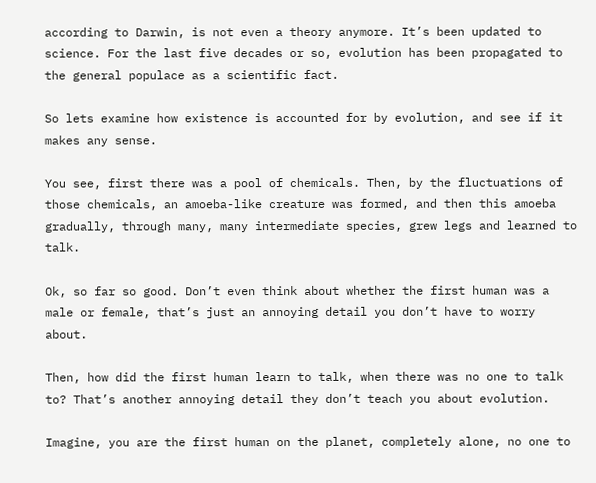according to Darwin, is not even a theory anymore. It’s been updated to science. For the last five decades or so, evolution has been propagated to the general populace as a scientific fact.

So lets examine how existence is accounted for by evolution, and see if it makes any sense.

You see, first there was a pool of chemicals. Then, by the fluctuations of those chemicals, an amoeba-like creature was formed, and then this amoeba gradually, through many, many intermediate species, grew legs and learned to talk.

Ok, so far so good. Don’t even think about whether the first human was a male or female, that’s just an annoying detail you don’t have to worry about.

Then, how did the first human learn to talk, when there was no one to talk to? That’s another annoying detail they don’t teach you about evolution.

Imagine, you are the first human on the planet, completely alone, no one to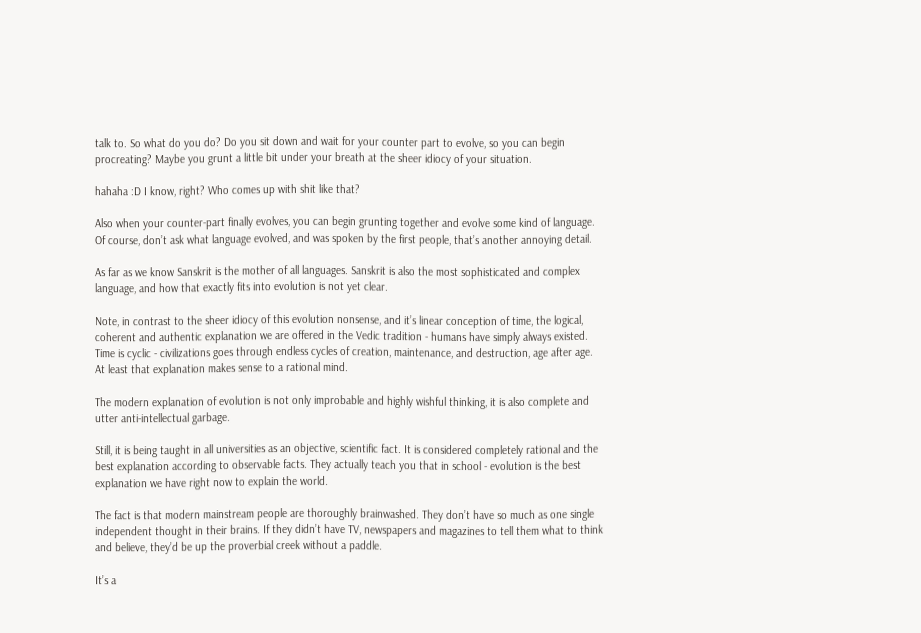talk to. So what do you do? Do you sit down and wait for your counter part to evolve, so you can begin procreating? Maybe you grunt a little bit under your breath at the sheer idiocy of your situation.

hahaha :D I know, right? Who comes up with shit like that?

Also when your counter-part finally evolves, you can begin grunting together and evolve some kind of language. Of course, don’t ask what language evolved, and was spoken by the first people, that’s another annoying detail.

As far as we know Sanskrit is the mother of all languages. Sanskrit is also the most sophisticated and complex language, and how that exactly fits into evolution is not yet clear.

Note, in contrast to the sheer idiocy of this evolution nonsense, and it’s linear conception of time, the logical, coherent and authentic explanation we are offered in the Vedic tradition - humans have simply always existed. Time is cyclic - civilizations goes through endless cycles of creation, maintenance, and destruction, age after age. At least that explanation makes sense to a rational mind.

The modern explanation of evolution is not only improbable and highly wishful thinking, it is also complete and utter anti-intellectual garbage.

Still, it is being taught in all universities as an objective, scientific fact. It is considered completely rational and the best explanation according to observable facts. They actually teach you that in school - evolution is the best explanation we have right now to explain the world.

The fact is that modern mainstream people are thoroughly brainwashed. They don’t have so much as one single independent thought in their brains. If they didn’t have TV, newspapers and magazines to tell them what to think and believe, they’d be up the proverbial creek without a paddle.

It’s a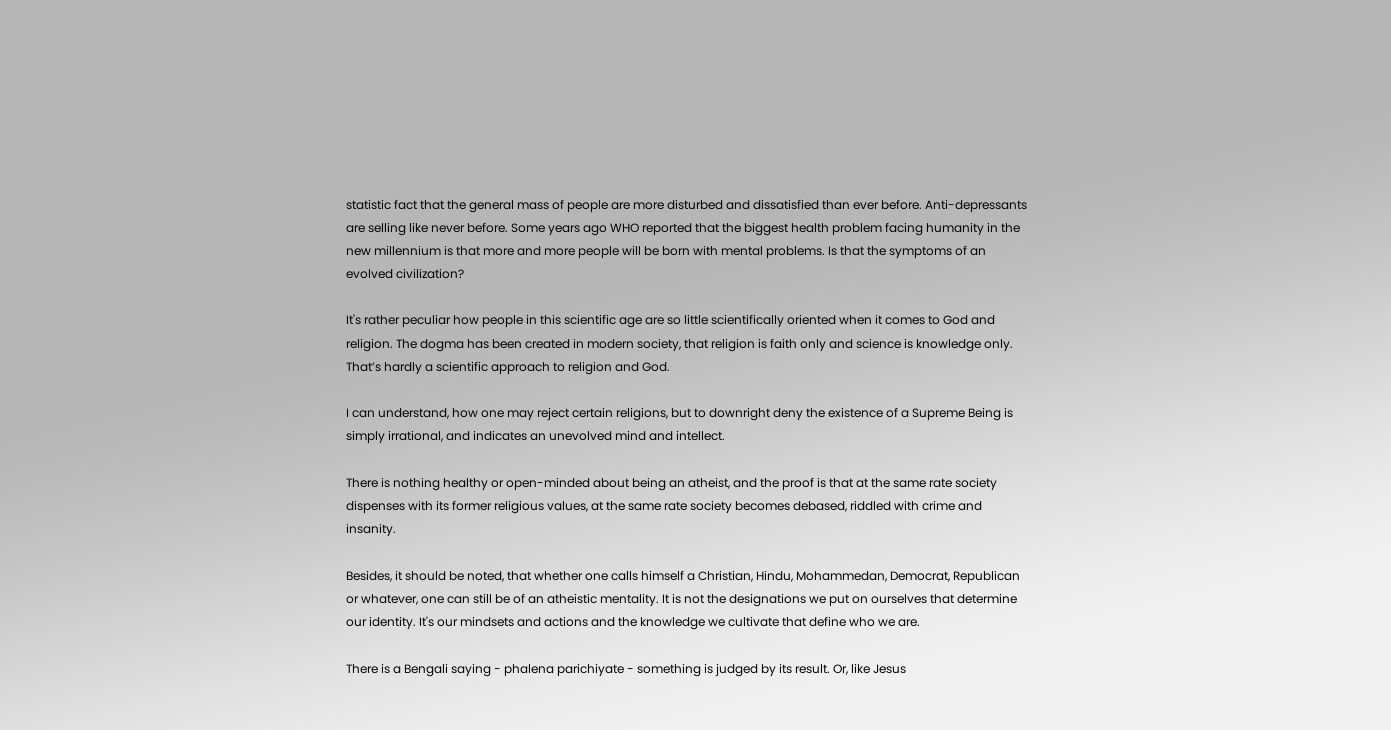statistic fact that the general mass of people are more disturbed and dissatisfied than ever before. Anti-depressants are selling like never before. Some years ago WHO reported that the biggest health problem facing humanity in the new millennium is that more and more people will be born with mental problems. Is that the symptoms of an evolved civilization?

It's rather peculiar how people in this scientific age are so little scientifically oriented when it comes to God and religion. The dogma has been created in modern society, that religion is faith only and science is knowledge only. That’s hardly a scientific approach to religion and God.

I can understand, how one may reject certain religions, but to downright deny the existence of a Supreme Being is simply irrational, and indicates an unevolved mind and intellect.

There is nothing healthy or open-minded about being an atheist, and the proof is that at the same rate society dispenses with its former religious values, at the same rate society becomes debased, riddled with crime and insanity.

Besides, it should be noted, that whether one calls himself a Christian, Hindu, Mohammedan, Democrat, Republican or whatever, one can still be of an atheistic mentality. It is not the designations we put on ourselves that determine our identity. It's our mindsets and actions and the knowledge we cultivate that define who we are.

There is a Bengali saying - phalena parichiyate - something is judged by its result. Or, like Jesus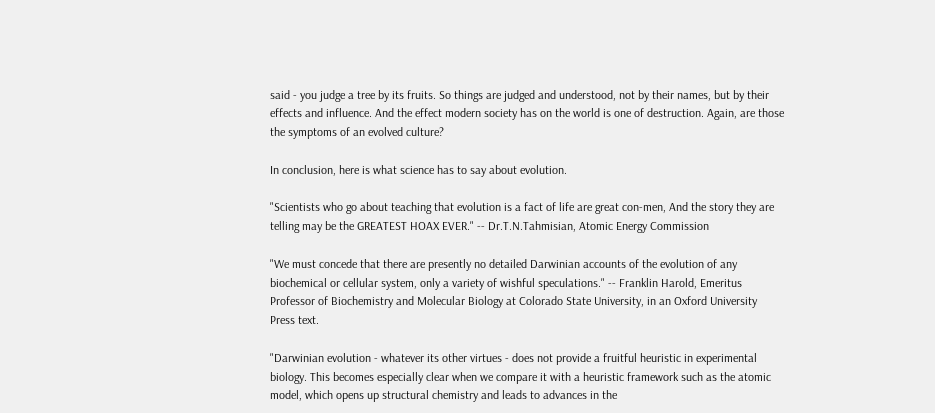said - you judge a tree by its fruits. So things are judged and understood, not by their names, but by their effects and influence. And the effect modern society has on the world is one of destruction. Again, are those the symptoms of an evolved culture?

In conclusion, here is what science has to say about evolution.

"Scientists who go about teaching that evolution is a fact of life are great con-men, And the story they are telling may be the GREATEST HOAX EVER." -- Dr.T.N.Tahmisian, Atomic Energy Commission

"We must concede that there are presently no detailed Darwinian accounts of the evolution of any biochemical or cellular system, only a variety of wishful speculations." -- Franklin Harold, Emeritus Professor of Biochemistry and Molecular Biology at Colorado State University, in an Oxford University Press text.

"Darwinian evolution - whatever its other virtues - does not provide a fruitful heuristic in experimental biology. This becomes especially clear when we compare it with a heuristic framework such as the atomic model, which opens up structural chemistry and leads to advances in the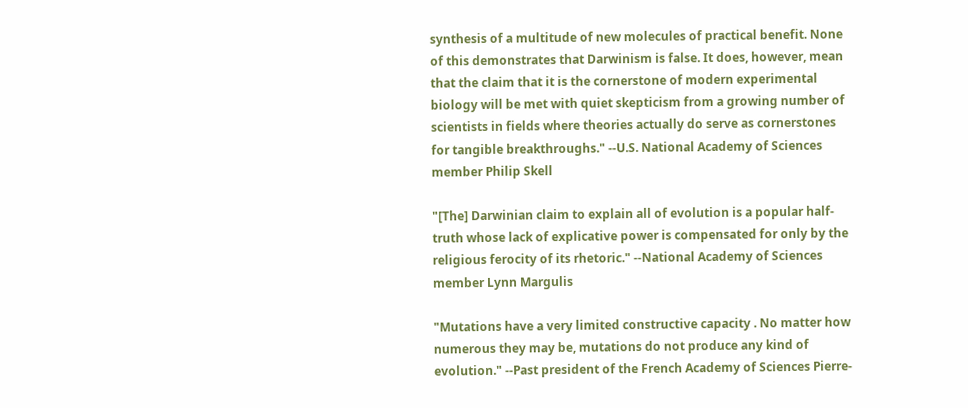synthesis of a multitude of new molecules of practical benefit. None of this demonstrates that Darwinism is false. It does, however, mean that the claim that it is the cornerstone of modern experimental biology will be met with quiet skepticism from a growing number of scientists in fields where theories actually do serve as cornerstones for tangible breakthroughs." --U.S. National Academy of Sciences member Philip Skell

"[The] Darwinian claim to explain all of evolution is a popular half-truth whose lack of explicative power is compensated for only by the religious ferocity of its rhetoric." --National Academy of Sciences member Lynn Margulis

"Mutations have a very limited constructive capacity . No matter how numerous they may be, mutations do not produce any kind of evolution." --Past president of the French Academy of Sciences Pierre-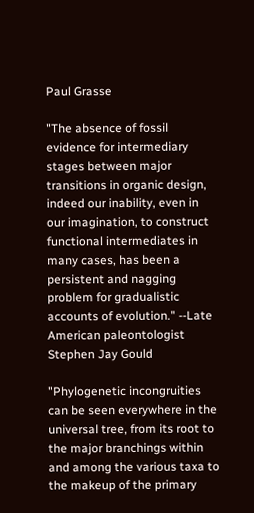Paul Grasse

"The absence of fossil evidence for intermediary stages between major transitions in organic design, indeed our inability, even in our imagination, to construct functional intermediates in many cases, has been a persistent and nagging problem for gradualistic accounts of evolution." --Late American paleontologist Stephen Jay Gould

"Phylogenetic incongruities can be seen everywhere in the universal tree, from its root to the major branchings within and among the various taxa to the makeup of the primary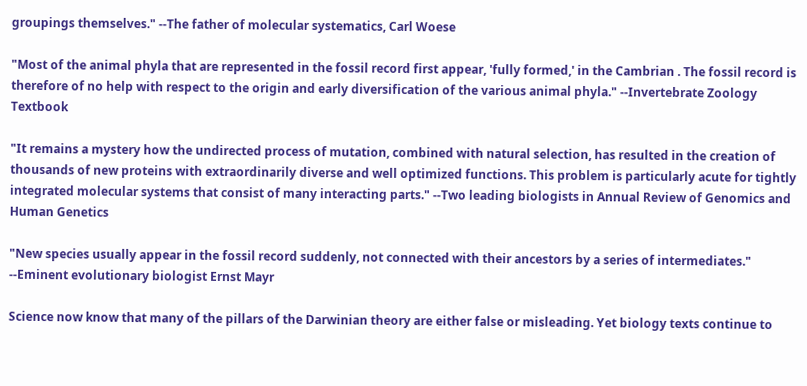groupings themselves." --The father of molecular systematics, Carl Woese

"Most of the animal phyla that are represented in the fossil record first appear, 'fully formed,' in the Cambrian . The fossil record is therefore of no help with respect to the origin and early diversification of the various animal phyla." --Invertebrate Zoology Textbook

"It remains a mystery how the undirected process of mutation, combined with natural selection, has resulted in the creation of thousands of new proteins with extraordinarily diverse and well optimized functions. This problem is particularly acute for tightly integrated molecular systems that consist of many interacting parts." --Two leading biologists in Annual Review of Genomics and Human Genetics

"New species usually appear in the fossil record suddenly, not connected with their ancestors by a series of intermediates." --Eminent evolutionary biologist Ernst Mayr

Science now know that many of the pillars of the Darwinian theory are either false or misleading. Yet biology texts continue to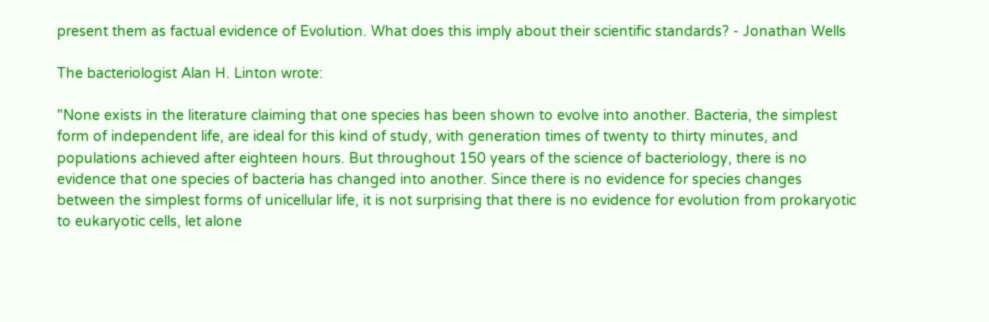present them as factual evidence of Evolution. What does this imply about their scientific standards? - Jonathan Wells

The bacteriologist Alan H. Linton wrote:

"None exists in the literature claiming that one species has been shown to evolve into another. Bacteria, the simplest form of independent life, are ideal for this kind of study, with generation times of twenty to thirty minutes, and populations achieved after eighteen hours. But throughout 150 years of the science of bacteriology, there is no evidence that one species of bacteria has changed into another. Since there is no evidence for species changes between the simplest forms of unicellular life, it is not surprising that there is no evidence for evolution from prokaryotic to eukaryotic cells, let alone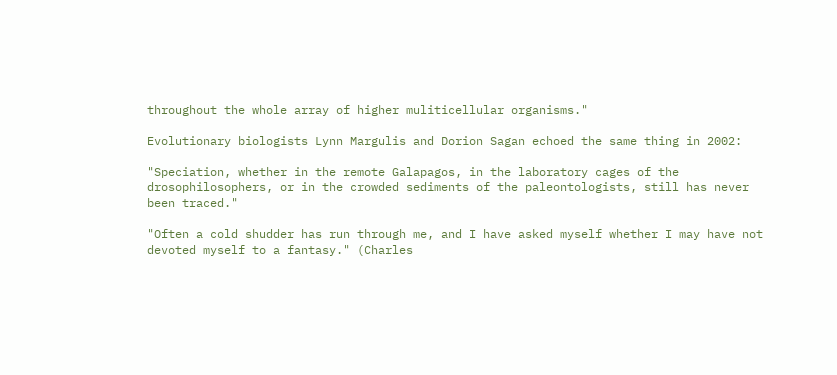throughout the whole array of higher muliticellular organisms."

Evolutionary biologists Lynn Margulis and Dorion Sagan echoed the same thing in 2002:

"Speciation, whether in the remote Galapagos, in the laboratory cages of the drosophilosophers, or in the crowded sediments of the paleontologists, still has never been traced."

"Often a cold shudder has run through me, and I have asked myself whether I may have not devoted myself to a fantasy." (Charles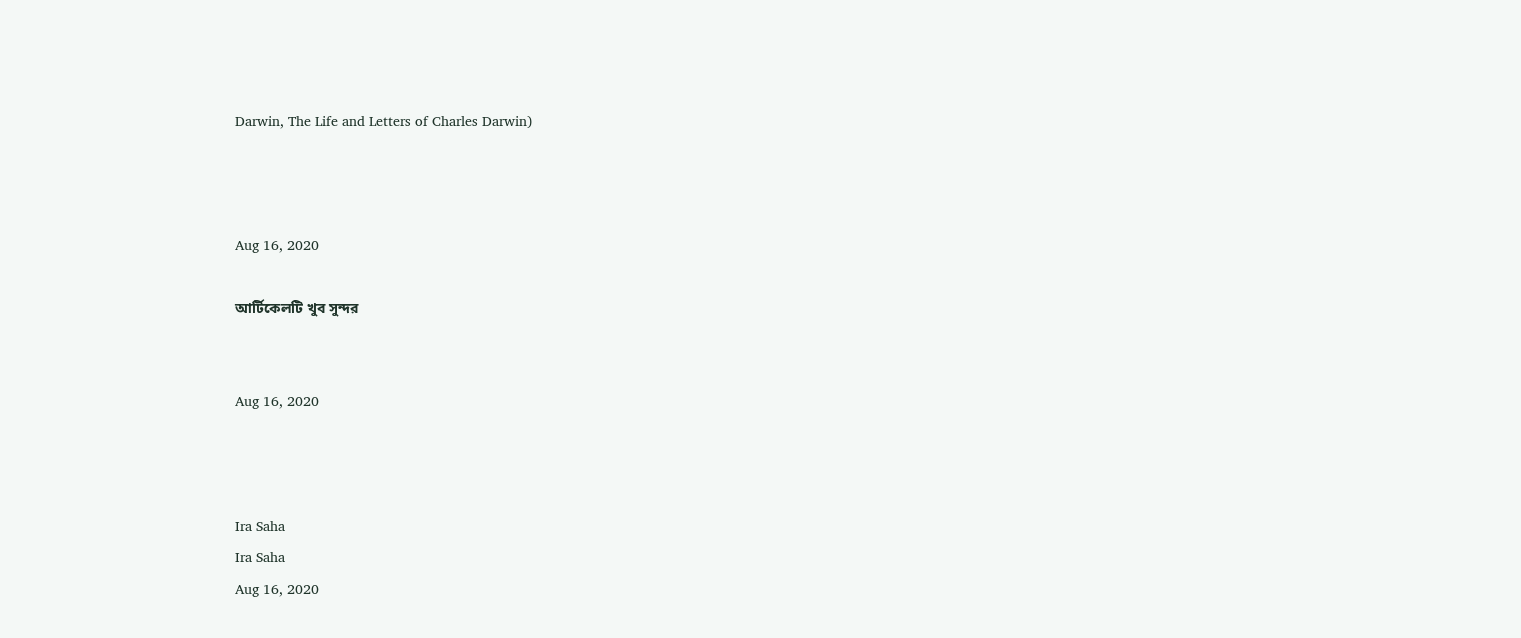Darwin, The Life and Letters of Charles Darwin)



Aug 16, 2020

আর্টিকেলটি খুব সুন্দর


Aug 16, 2020



Ira Saha
Ira Saha
Aug 16, 2020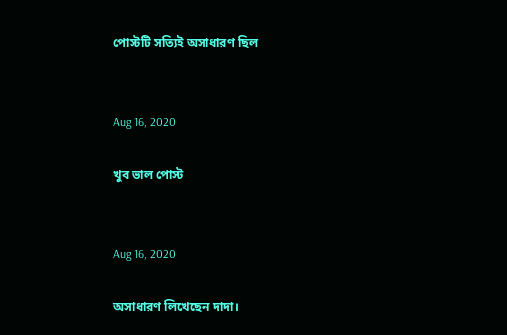পোস্টটি সত্যিই অসাধারণ ছিল


Aug 16, 2020

খুব ভাল পোস্ট


Aug 16, 2020

অসাধারণ লিখেছেন দাদা।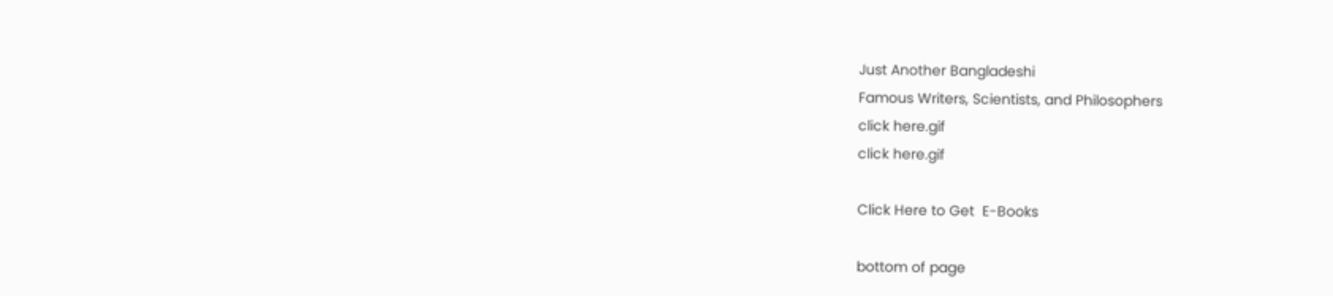Just Another Bangladeshi
Famous Writers, Scientists, and Philosophers
click here.gif
click here.gif

Click Here to Get  E-Books

bottom of page